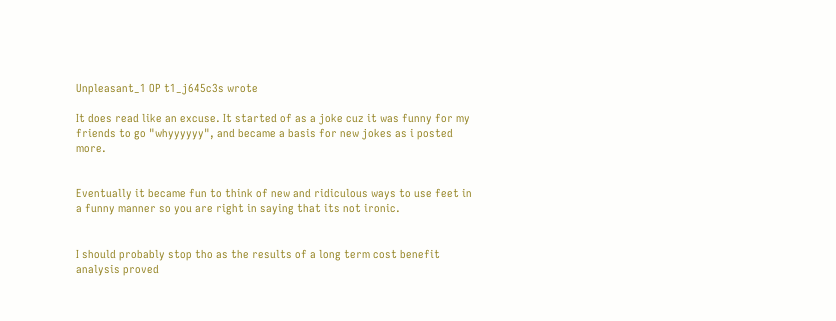Unpleasant_1 OP t1_j645c3s wrote

It does read like an excuse. It started of as a joke cuz it was funny for my friends to go "whyyyyyy", and became a basis for new jokes as i posted more.


Eventually it became fun to think of new and ridiculous ways to use feet in a funny manner so you are right in saying that its not ironic.


I should probably stop tho as the results of a long term cost benefit analysis proved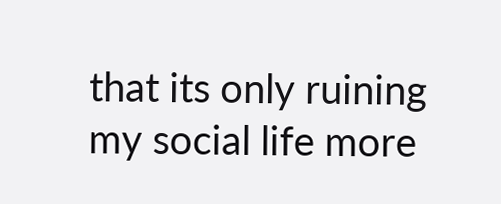that its only ruining my social life more